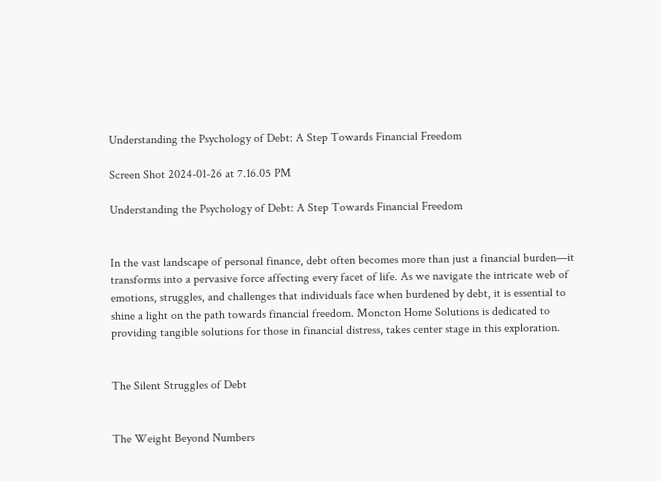Understanding the Psychology of Debt: A Step Towards Financial Freedom

Screen Shot 2024-01-26 at 7.16.05 PM

Understanding the Psychology of Debt: A Step Towards Financial Freedom


In the vast landscape of personal finance, debt often becomes more than just a financial burden—it transforms into a pervasive force affecting every facet of life. As we navigate the intricate web of emotions, struggles, and challenges that individuals face when burdened by debt, it is essential to shine a light on the path towards financial freedom. Moncton Home Solutions is dedicated to providing tangible solutions for those in financial distress, takes center stage in this exploration.


The Silent Struggles of Debt


The Weight Beyond Numbers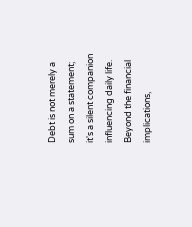Debt is not merely a sum on a statement; it's a silent companion influencing daily life. Beyond the financial implications,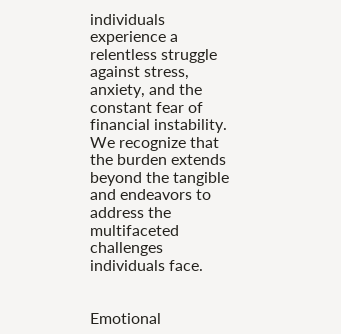individuals experience a relentless struggle against stress, anxiety, and the constant fear of financial instability. We recognize that the burden extends beyond the tangible and endeavors to address the multifaceted challenges individuals face.


Emotional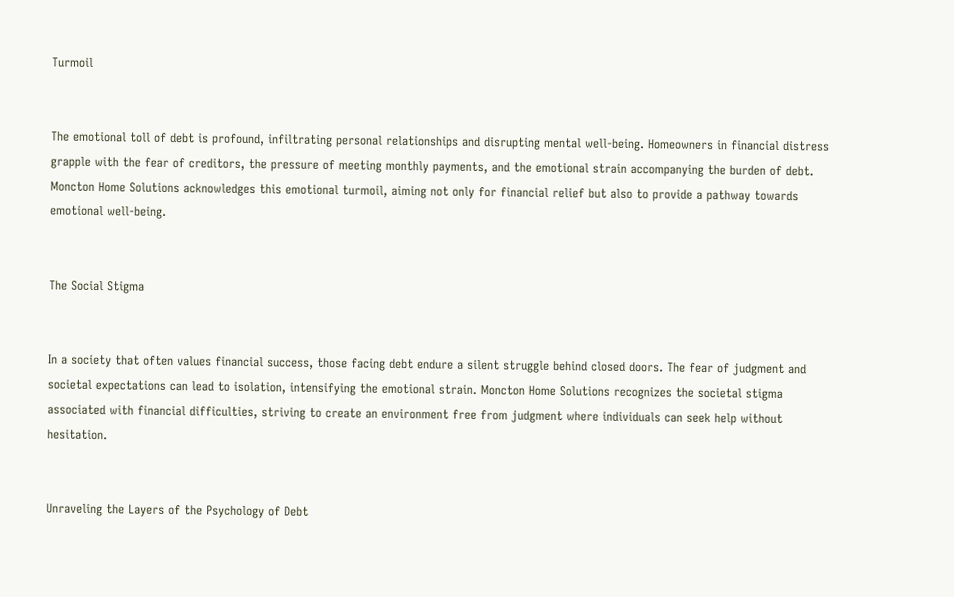Turmoil


The emotional toll of debt is profound, infiltrating personal relationships and disrupting mental well-being. Homeowners in financial distress grapple with the fear of creditors, the pressure of meeting monthly payments, and the emotional strain accompanying the burden of debt. Moncton Home Solutions acknowledges this emotional turmoil, aiming not only for financial relief but also to provide a pathway towards emotional well-being.


The Social Stigma


In a society that often values financial success, those facing debt endure a silent struggle behind closed doors. The fear of judgment and societal expectations can lead to isolation, intensifying the emotional strain. Moncton Home Solutions recognizes the societal stigma associated with financial difficulties, striving to create an environment free from judgment where individuals can seek help without hesitation.


Unraveling the Layers of the Psychology of Debt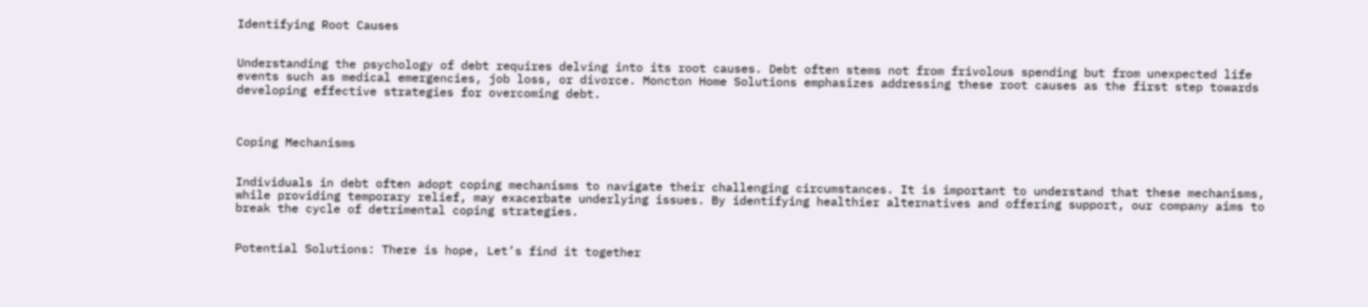Identifying Root Causes


Understanding the psychology of debt requires delving into its root causes. Debt often stems not from frivolous spending but from unexpected life events such as medical emergencies, job loss, or divorce. Moncton Home Solutions emphasizes addressing these root causes as the first step towards developing effective strategies for overcoming debt.



Coping Mechanisms


Individuals in debt often adopt coping mechanisms to navigate their challenging circumstances. It is important to understand that these mechanisms, while providing temporary relief, may exacerbate underlying issues. By identifying healthier alternatives and offering support, our company aims to break the cycle of detrimental coping strategies.


Potential Solutions: There is hope, Let’s find it together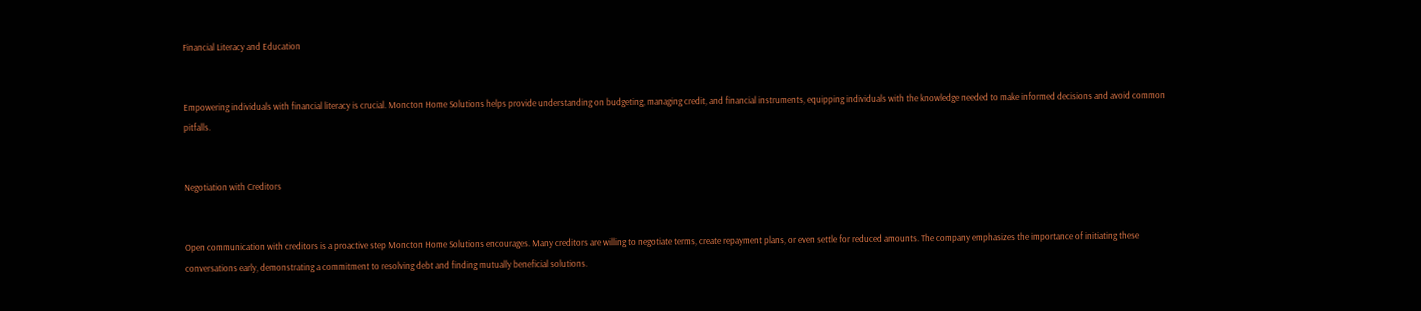Financial Literacy and Education


Empowering individuals with financial literacy is crucial. Moncton Home Solutions helps provide understanding on budgeting, managing credit, and financial instruments, equipping individuals with the knowledge needed to make informed decisions and avoid common pitfalls.


Negotiation with Creditors


Open communication with creditors is a proactive step Moncton Home Solutions encourages. Many creditors are willing to negotiate terms, create repayment plans, or even settle for reduced amounts. The company emphasizes the importance of initiating these conversations early, demonstrating a commitment to resolving debt and finding mutually beneficial solutions.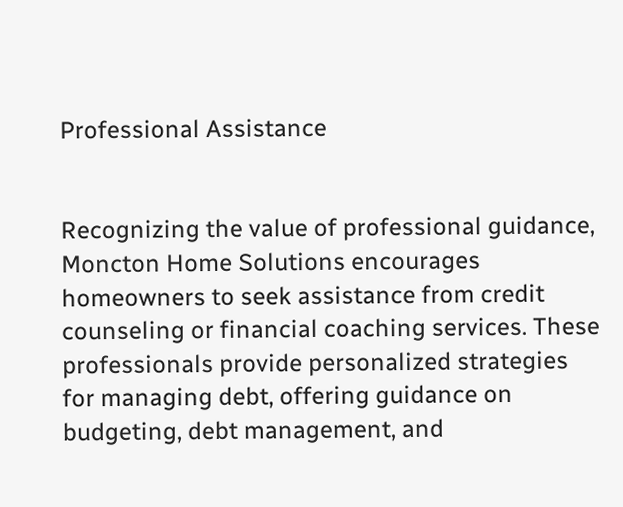Professional Assistance


Recognizing the value of professional guidance, Moncton Home Solutions encourages homeowners to seek assistance from credit counseling or financial coaching services. These professionals provide personalized strategies for managing debt, offering guidance on budgeting, debt management, and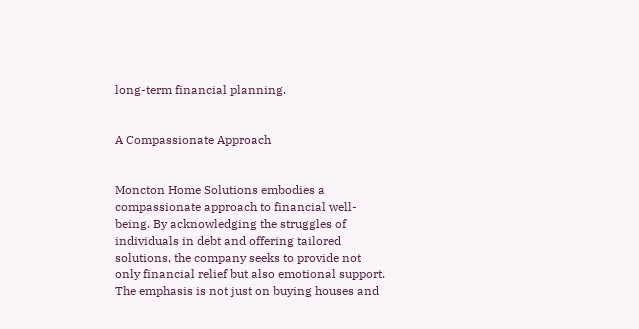long-term financial planning.


A Compassionate Approach


Moncton Home Solutions embodies a compassionate approach to financial well-being. By acknowledging the struggles of individuals in debt and offering tailored solutions, the company seeks to provide not only financial relief but also emotional support. The emphasis is not just on buying houses and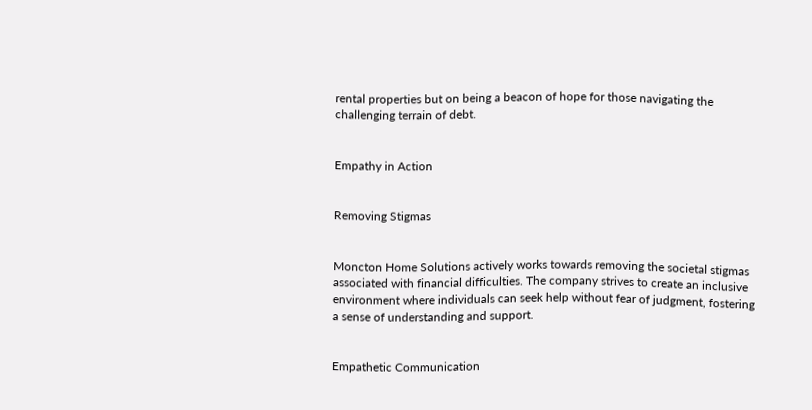rental properties but on being a beacon of hope for those navigating the challenging terrain of debt.


Empathy in Action


Removing Stigmas


Moncton Home Solutions actively works towards removing the societal stigmas associated with financial difficulties. The company strives to create an inclusive environment where individuals can seek help without fear of judgment, fostering a sense of understanding and support.


Empathetic Communication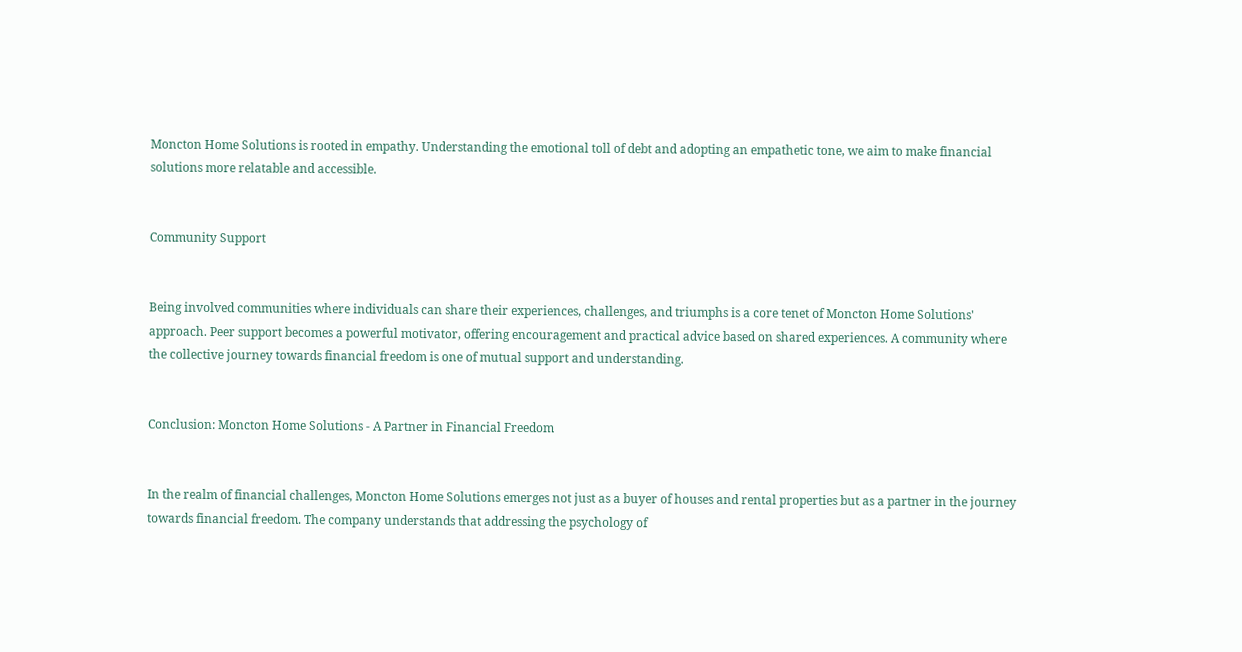Moncton Home Solutions is rooted in empathy. Understanding the emotional toll of debt and adopting an empathetic tone, we aim to make financial solutions more relatable and accessible.


Community Support


Being involved communities where individuals can share their experiences, challenges, and triumphs is a core tenet of Moncton Home Solutions' approach. Peer support becomes a powerful motivator, offering encouragement and practical advice based on shared experiences. A community where the collective journey towards financial freedom is one of mutual support and understanding.


Conclusion: Moncton Home Solutions - A Partner in Financial Freedom


In the realm of financial challenges, Moncton Home Solutions emerges not just as a buyer of houses and rental properties but as a partner in the journey towards financial freedom. The company understands that addressing the psychology of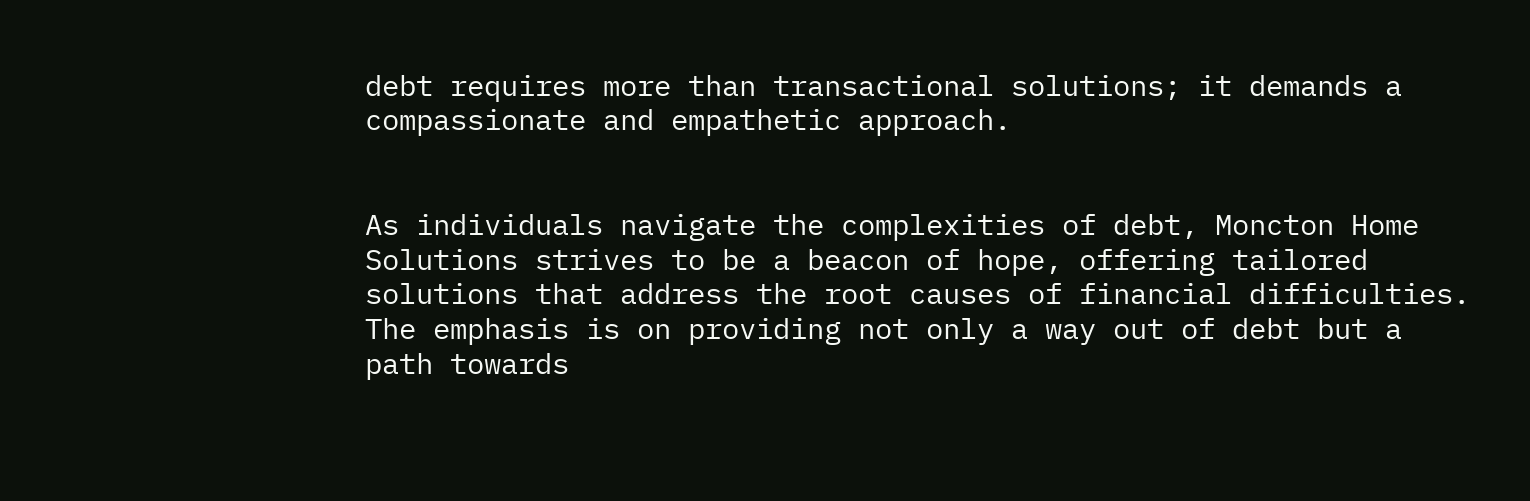debt requires more than transactional solutions; it demands a compassionate and empathetic approach.


As individuals navigate the complexities of debt, Moncton Home Solutions strives to be a beacon of hope, offering tailored solutions that address the root causes of financial difficulties. The emphasis is on providing not only a way out of debt but a path towards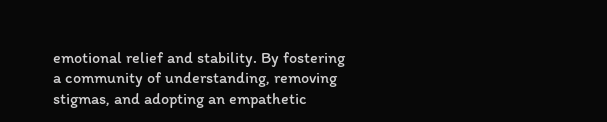emotional relief and stability. By fostering a community of understanding, removing stigmas, and adopting an empathetic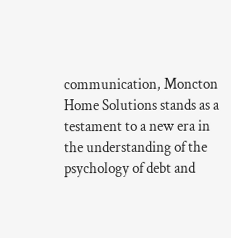communication, Moncton Home Solutions stands as a testament to a new era in the understanding of the psychology of debt and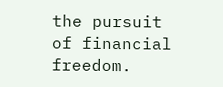the pursuit of financial freedom.